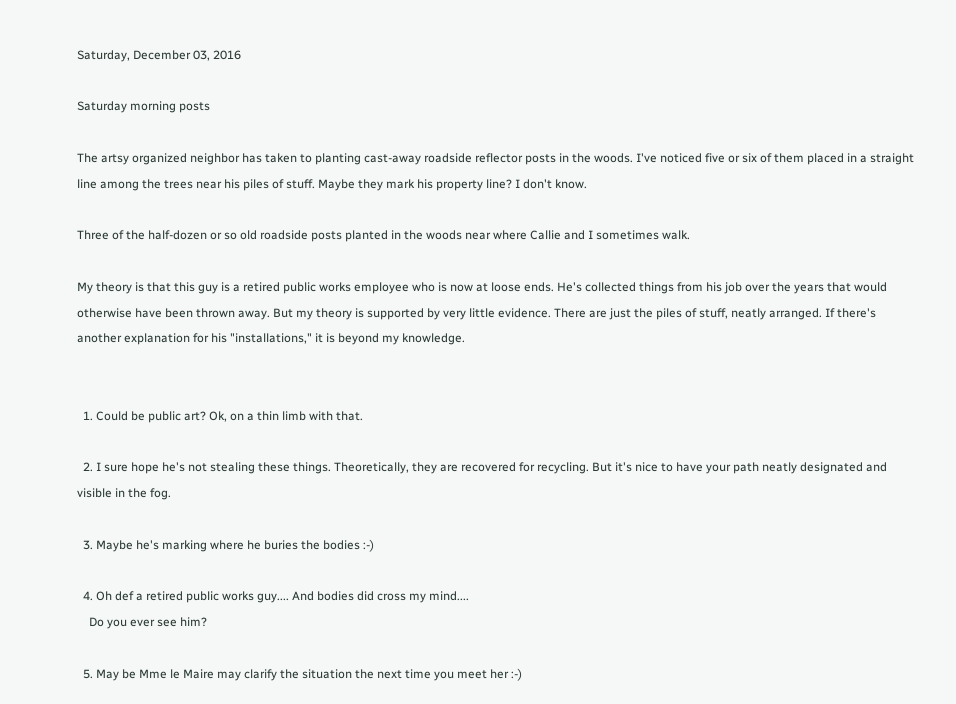Saturday, December 03, 2016

Saturday morning posts

The artsy organized neighbor has taken to planting cast-away roadside reflector posts in the woods. I've noticed five or six of them placed in a straight line among the trees near his piles of stuff. Maybe they mark his property line? I don't know.

Three of the half-dozen or so old roadside posts planted in the woods near where Callie and I sometimes walk.

My theory is that this guy is a retired public works employee who is now at loose ends. He's collected things from his job over the years that would otherwise have been thrown away. But my theory is supported by very little evidence. There are just the piles of stuff, neatly arranged. If there's another explanation for his "installations," it is beyond my knowledge.


  1. Could be public art? Ok, on a thin limb with that.

  2. I sure hope he's not stealing these things. Theoretically, they are recovered for recycling. But it's nice to have your path neatly designated and visible in the fog.

  3. Maybe he's marking where he buries the bodies :-)

  4. Oh def a retired public works guy.... And bodies did cross my mind....
    Do you ever see him?

  5. May be Mme le Maire may clarify the situation the next time you meet her :-)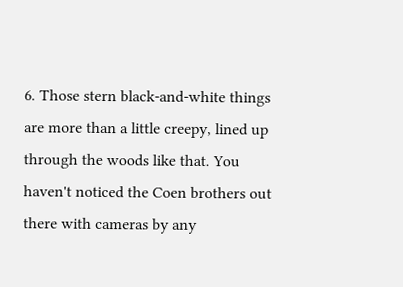6. Those stern black-and-white things are more than a little creepy, lined up through the woods like that. You haven't noticed the Coen brothers out there with cameras by any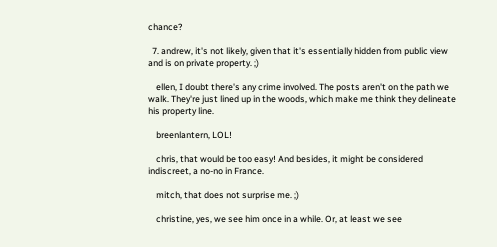chance?

  7. andrew, it's not likely, given that it's essentially hidden from public view and is on private property. ;)

    ellen, I doubt there's any crime involved. The posts aren't on the path we walk. They're just lined up in the woods, which make me think they delineate his property line.

    breenlantern, LOL!

    chris, that would be too easy! And besides, it might be considered indiscreet, a no-no in France.

    mitch, that does not surprise me. ;)

    christine, yes, we see him once in a while. Or, at least we see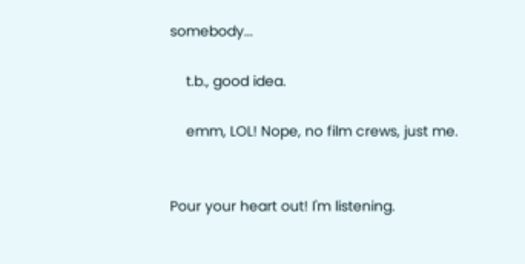somebody...

    t.b., good idea.

    emm, LOL! Nope, no film crews, just me.


Pour your heart out! I'm listening.